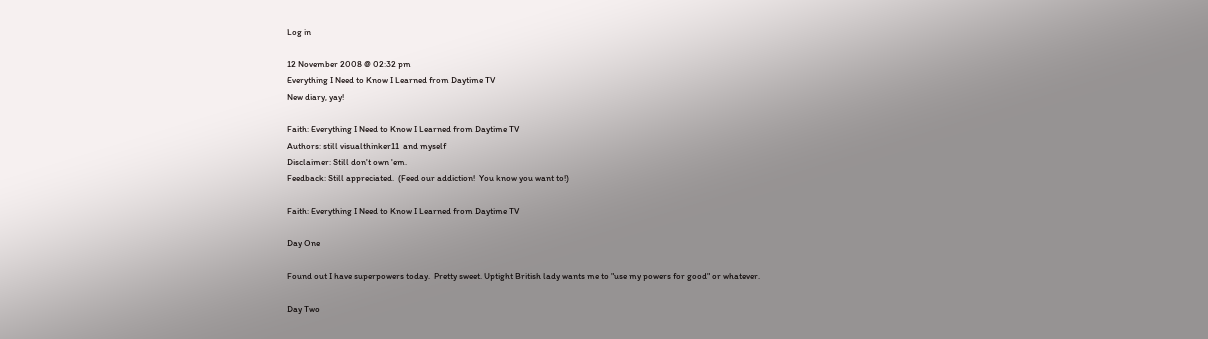Log in

12 November 2008 @ 02:32 pm
Everything I Need to Know I Learned from Daytime TV
New diary, yay!

Faith: Everything I Need to Know I Learned from Daytime TV
Authors: still visualthinker11  and myself
Disclaimer: Still don't own 'em.
Feedback: Still appreciated.  (Feed our addiction!  You know you want to!)

Faith: Everything I Need to Know I Learned from Daytime TV

Day One

Found out I have superpowers today.  Pretty sweet. Uptight British lady wants me to "use my powers for good" or whatever.

Day Two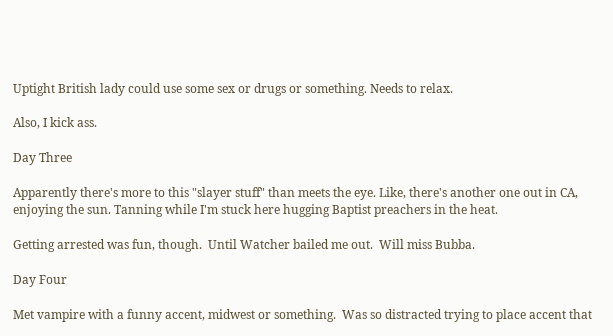Uptight British lady could use some sex or drugs or something. Needs to relax.

Also, I kick ass.

Day Three

Apparently there's more to this "slayer stuff" than meets the eye. Like, there's another one out in CA, enjoying the sun. Tanning while I'm stuck here hugging Baptist preachers in the heat.

Getting arrested was fun, though.  Until Watcher bailed me out.  Will miss Bubba.

Day Four

Met vampire with a funny accent, midwest or something.  Was so distracted trying to place accent that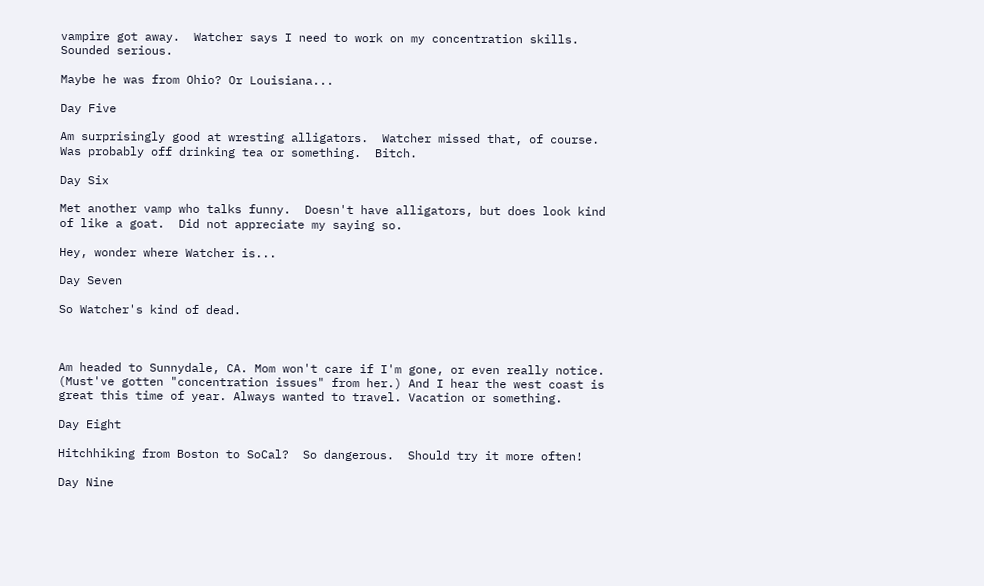vampire got away.  Watcher says I need to work on my concentration skills. Sounded serious.

Maybe he was from Ohio? Or Louisiana...

Day Five

Am surprisingly good at wresting alligators.  Watcher missed that, of course.  Was probably off drinking tea or something.  Bitch.

Day Six

Met another vamp who talks funny.  Doesn't have alligators, but does look kind of like a goat.  Did not appreciate my saying so.

Hey, wonder where Watcher is...

Day Seven

So Watcher's kind of dead.



Am headed to Sunnydale, CA. Mom won't care if I'm gone, or even really notice. (Must've gotten "concentration issues" from her.) And I hear the west coast is great this time of year. Always wanted to travel. Vacation or something.

Day Eight

Hitchhiking from Boston to SoCal?  So dangerous.  Should try it more often!

Day Nine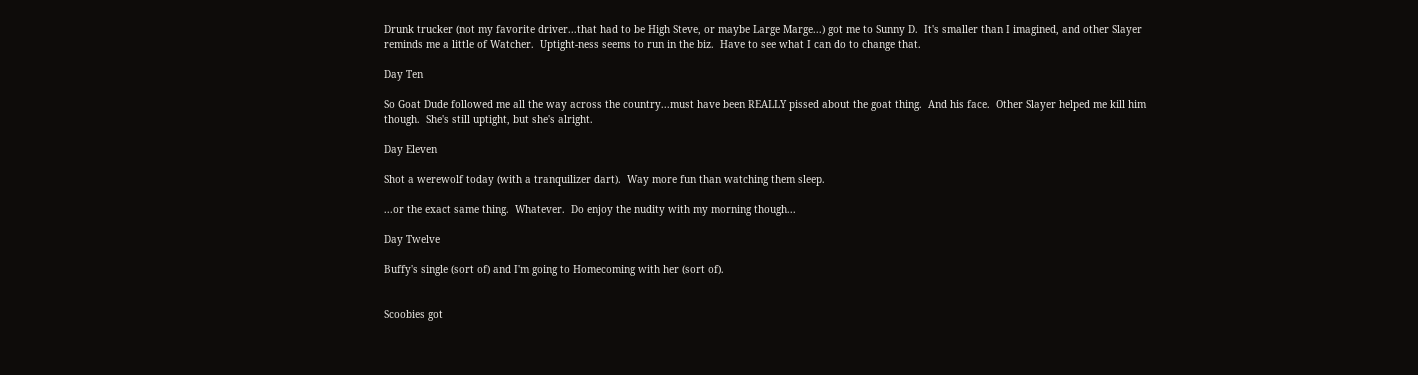Drunk trucker (not my favorite driver...that had to be High Steve, or maybe Large Marge...) got me to Sunny D.  It's smaller than I imagined, and other Slayer reminds me a little of Watcher.  Uptight-ness seems to run in the biz.  Have to see what I can do to change that.

Day Ten

So Goat Dude followed me all the way across the country...must have been REALLY pissed about the goat thing.  And his face.  Other Slayer helped me kill him though.  She's still uptight, but she's alright.

Day Eleven

Shot a werewolf today (with a tranquilizer dart).  Way more fun than watching them sleep.

...or the exact same thing.  Whatever.  Do enjoy the nudity with my morning though...

Day Twelve

Buffy's single (sort of) and I'm going to Homecoming with her (sort of).


Scoobies got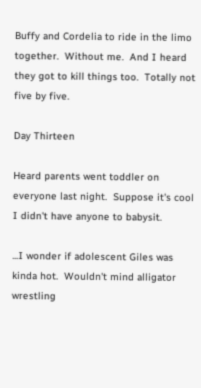Buffy and Cordelia to ride in the limo together.  Without me.  And I heard they got to kill things too.  Totally not five by five.

Day Thirteen

Heard parents went toddler on everyone last night.  Suppose it's cool I didn't have anyone to babysit.

...I wonder if adolescent Giles was kinda hot.  Wouldn't mind alligator wrestling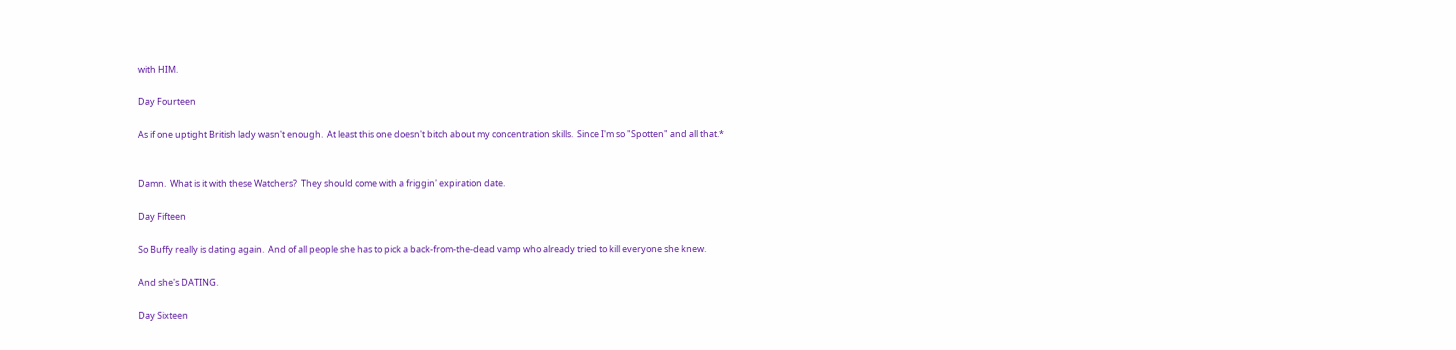with HIM.

Day Fourteen

As if one uptight British lady wasn't enough.  At least this one doesn't bitch about my concentration skills.  Since I'm so "Spotten" and all that.*


Damn.  What is it with these Watchers?  They should come with a friggin' expiration date.

Day Fifteen

So Buffy really is dating again.  And of all people she has to pick a back-from-the-dead vamp who already tried to kill everyone she knew.

And she's DATING.

Day Sixteen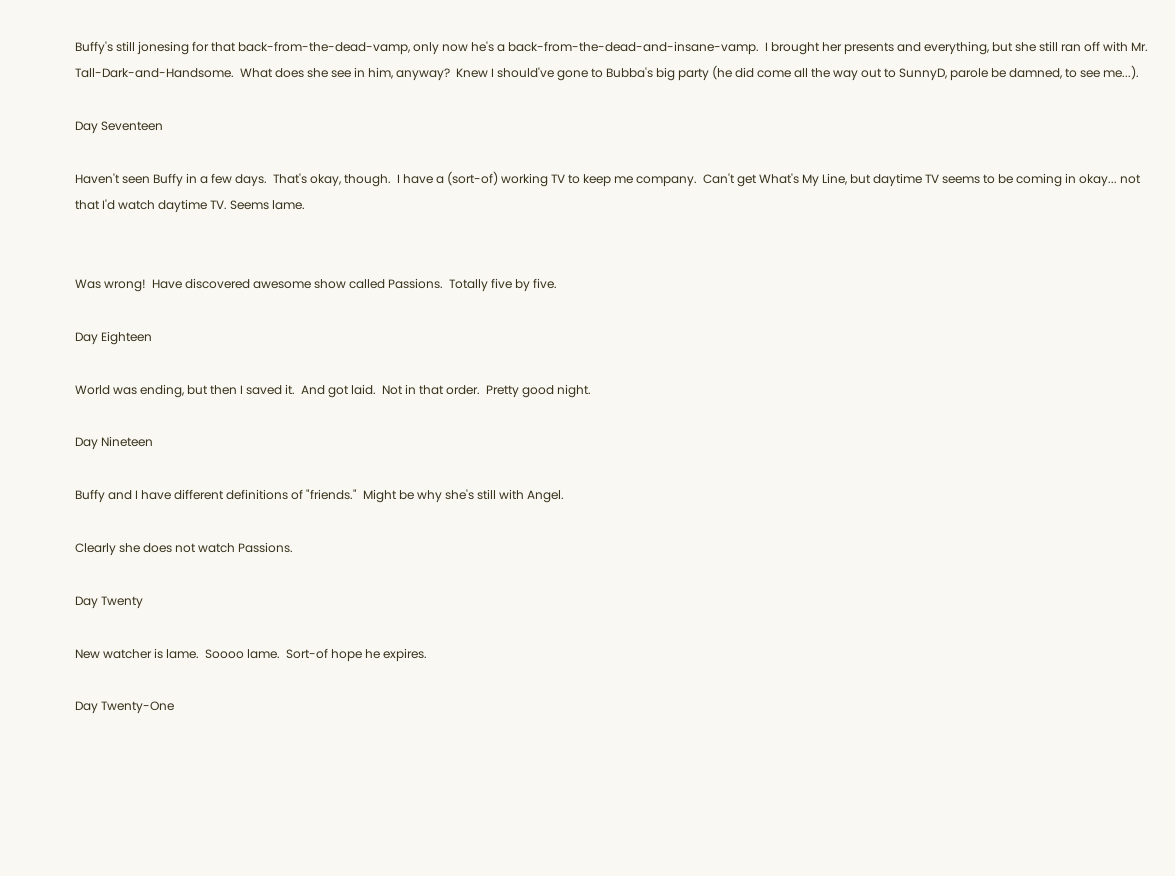Buffy's still jonesing for that back-from-the-dead-vamp, only now he's a back-from-the-dead-and-insane-vamp.  I brought her presents and everything, but she still ran off with Mr. Tall-Dark-and-Handsome.  What does she see in him, anyway?  Knew I should've gone to Bubba's big party (he did come all the way out to SunnyD, parole be damned, to see me...).

Day Seventeen

Haven't seen Buffy in a few days.  That's okay, though.  I have a (sort-of) working TV to keep me company.  Can't get What's My Line, but daytime TV seems to be coming in okay... not that I'd watch daytime TV. Seems lame.


Was wrong!  Have discovered awesome show called Passions.  Totally five by five.

Day Eighteen

World was ending, but then I saved it.  And got laid.  Not in that order.  Pretty good night.

Day Nineteen

Buffy and I have different definitions of "friends."  Might be why she's still with Angel.

Clearly she does not watch Passions.

Day Twenty

New watcher is lame.  Soooo lame.  Sort-of hope he expires.

Day Twenty-One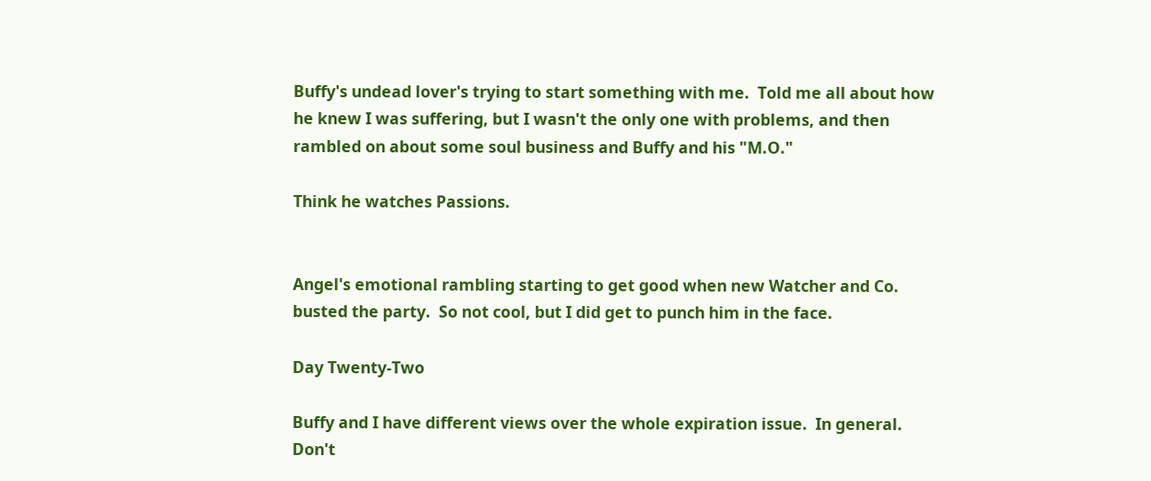Buffy's undead lover's trying to start something with me.  Told me all about how he knew I was suffering, but I wasn't the only one with problems, and then rambled on about some soul business and Buffy and his "M.O."

Think he watches Passions.


Angel's emotional rambling starting to get good when new Watcher and Co. busted the party.  So not cool, but I did get to punch him in the face.

Day Twenty-Two

Buffy and I have different views over the whole expiration issue.  In general.  Don't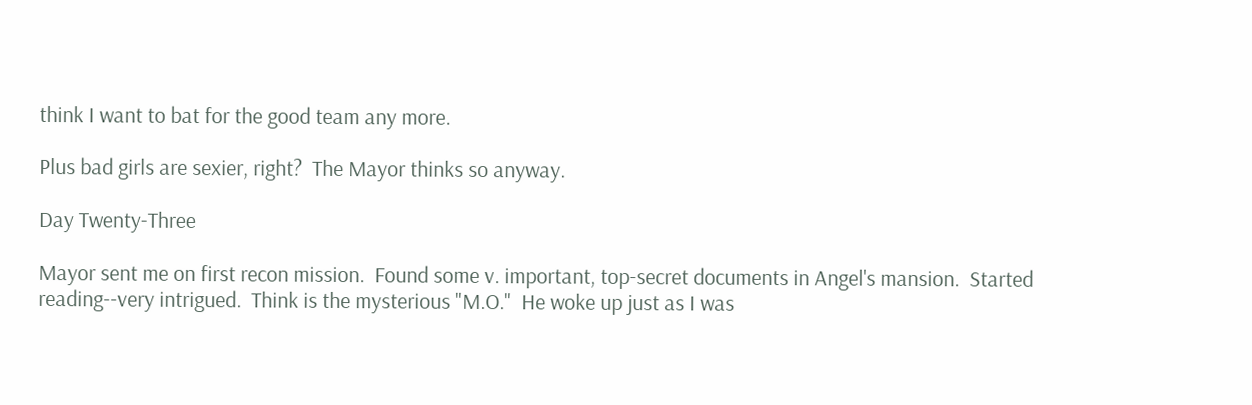think I want to bat for the good team any more.

Plus bad girls are sexier, right?  The Mayor thinks so anyway.

Day Twenty-Three

Mayor sent me on first recon mission.  Found some v. important, top-secret documents in Angel's mansion.  Started reading--very intrigued.  Think is the mysterious "M.O."  He woke up just as I was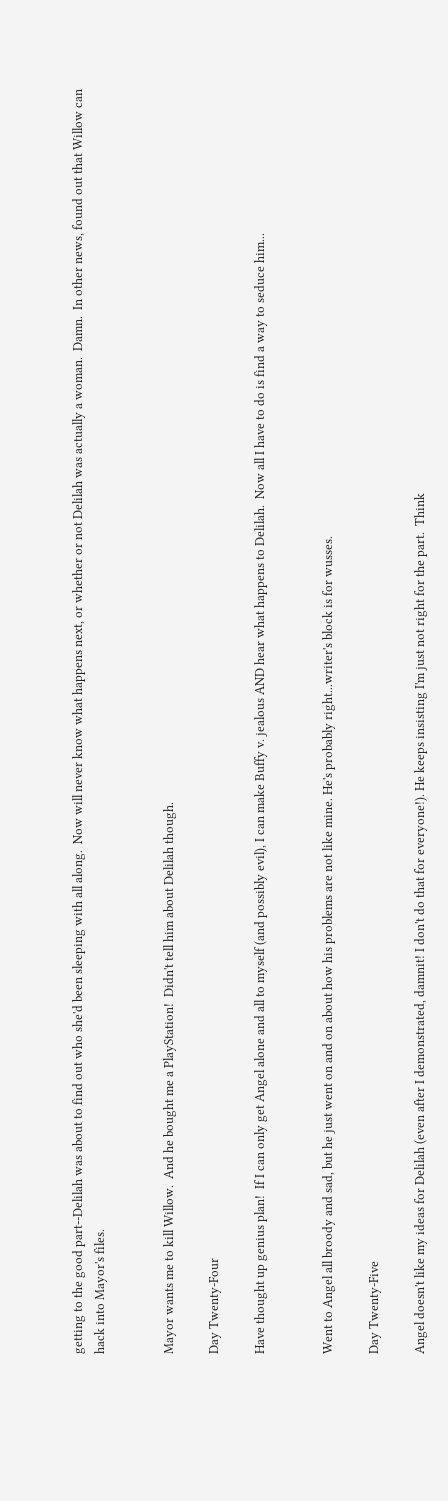getting to the good part--Delilah was about to find out who she'd been sleeping with all along.  Now will never know what happens next, or whether or not Delilah was actually a woman.  Damn.  In other news, found out that Willow can hack into Mayor's files.


Mayor wants me to kill Willow.  And he bought me a PlayStation!  Didn't tell him about Delilah though.

Day Twenty-Four

Have thought up genius plan!  If I can only get Angel alone and all to myself (and possibly evil), I can make Buffy v. jealous AND hear what happens to Delilah.  Now all I have to do is find a way to seduce him...


Went to Angel all broody and sad, but he just went on and on about how his problems are not like mine. He's probably right...writer's block is for wusses.

Day Twenty-Five

Angel doesn't like my ideas for Delilah (even after I demonstrated, damnit! I don't do that for everyone!). He keeps insisting I'm just not right for the part.  Think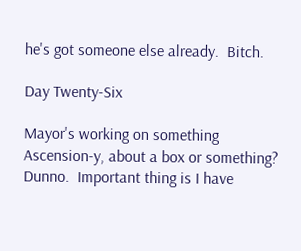he's got someone else already.  Bitch.

Day Twenty-Six

Mayor's working on something Ascension-y, about a box or something?  Dunno.  Important thing is I have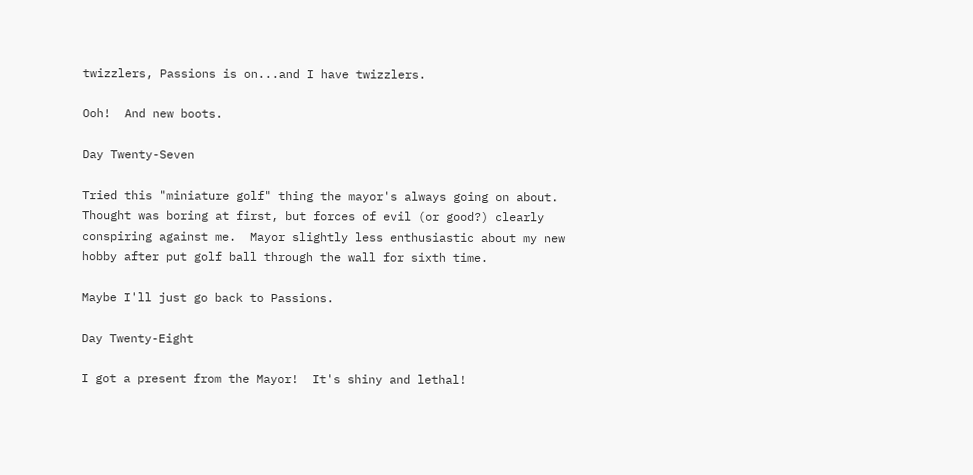twizzlers, Passions is on...and I have twizzlers.

Ooh!  And new boots.

Day Twenty-Seven

Tried this "miniature golf" thing the mayor's always going on about.  Thought was boring at first, but forces of evil (or good?) clearly conspiring against me.  Mayor slightly less enthusiastic about my new hobby after put golf ball through the wall for sixth time.

Maybe I'll just go back to Passions.

Day Twenty-Eight

I got a present from the Mayor!  It's shiny and lethal!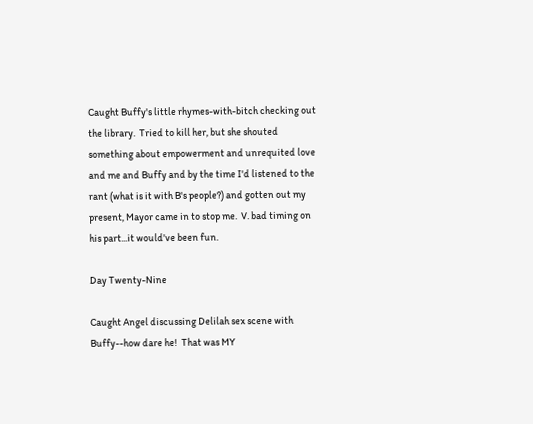Caught Buffy's little rhymes-with-bitch checking out the library.  Tried to kill her, but she shouted something about empowerment and unrequited love and me and Buffy and by the time I'd listened to the rant (what is it with B's people?) and gotten out my present, Mayor came in to stop me.  V. bad timing on his part...it would've been fun.

Day Twenty-Nine

Caught Angel discussing Delilah sex scene with Buffy--how dare he!  That was MY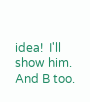idea!  I'll show him.  And B too.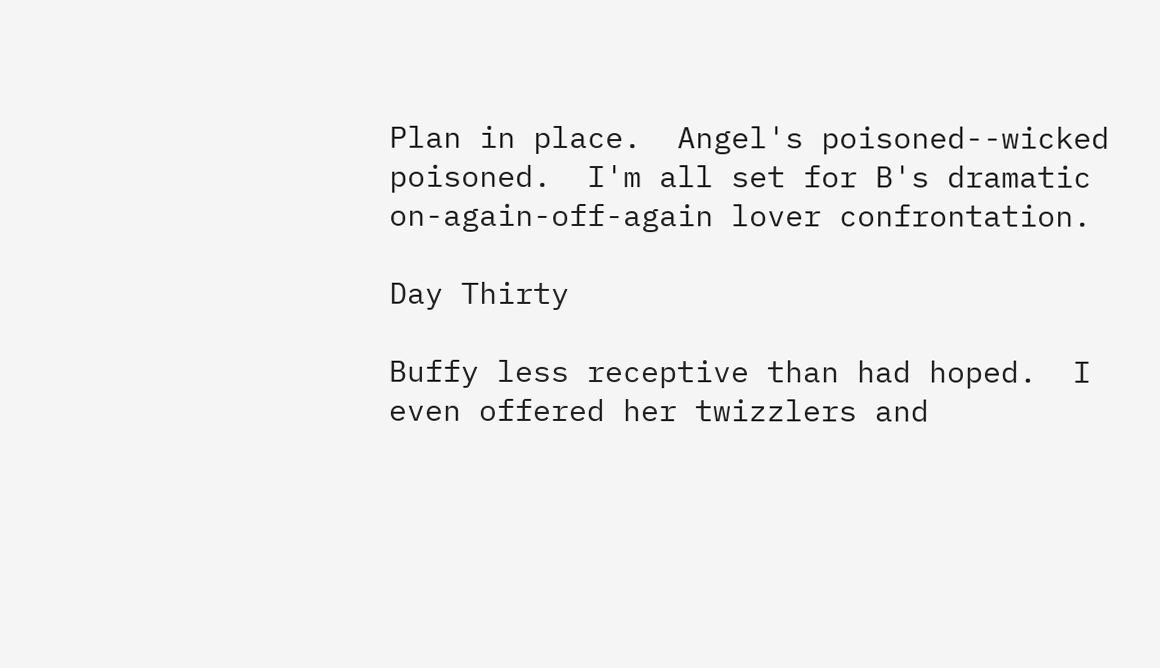Plan in place.  Angel's poisoned--wicked poisoned.  I'm all set for B's dramatic on-again-off-again lover confrontation.

Day Thirty

Buffy less receptive than had hoped.  I even offered her twizzlers and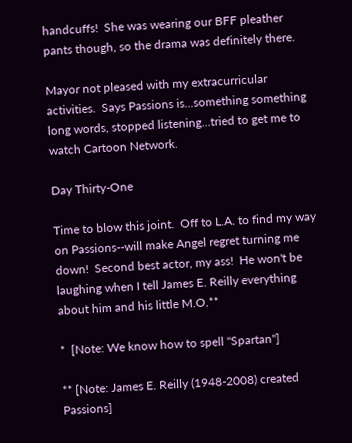handcuffs!  She was wearing our BFF pleather pants though, so the drama was definitely there.

Mayor not pleased with my extracurricular activities.  Says Passions is...something something long words, stopped listening...tried to get me to watch Cartoon Network.

Day Thirty-One

Time to blow this joint.  Off to L.A. to find my way on Passions--will make Angel regret turning me down!  Second best actor, my ass!  He won't be laughing when I tell James E. Reilly everything about him and his little M.O.**

*  [Note: We know how to spell "Spartan"]

** [Note: James E. Reilly (1948-2008) created Passions]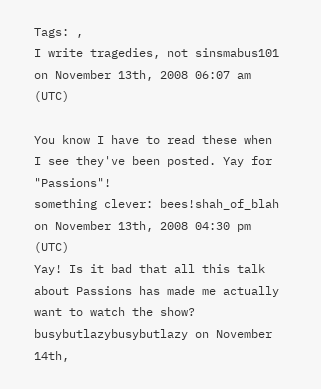Tags: ,
I write tragedies, not sinsmabus101 on November 13th, 2008 06:07 am (UTC)

You know I have to read these when I see they've been posted. Yay for "Passions"!
something clever: bees!shah_of_blah on November 13th, 2008 04:30 pm (UTC)
Yay! Is it bad that all this talk about Passions has made me actually want to watch the show?
busybutlazybusybutlazy on November 14th,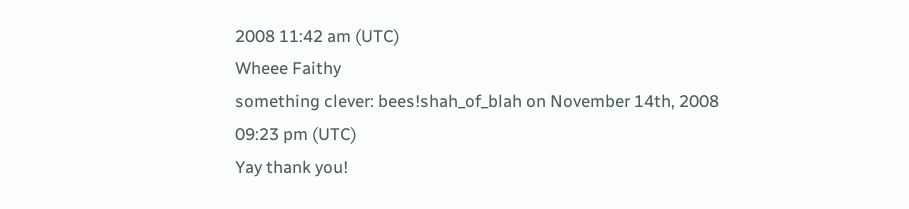2008 11:42 am (UTC)
Wheee Faithy
something clever: bees!shah_of_blah on November 14th, 2008 09:23 pm (UTC)
Yay thank you!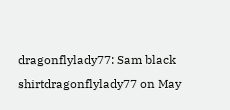dragonflylady77: Sam black shirtdragonflylady77 on May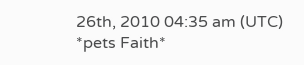26th, 2010 04:35 am (UTC)
*pets Faith*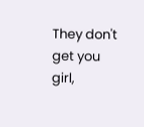They don't get you girl,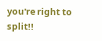you're right to split!!